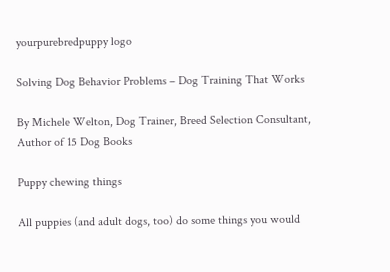yourpurebredpuppy logo

Solving Dog Behavior Problems – Dog Training That Works

By Michele Welton, Dog Trainer, Breed Selection Consultant, Author of 15 Dog Books

Puppy chewing things

All puppies (and adult dogs, too) do some things you would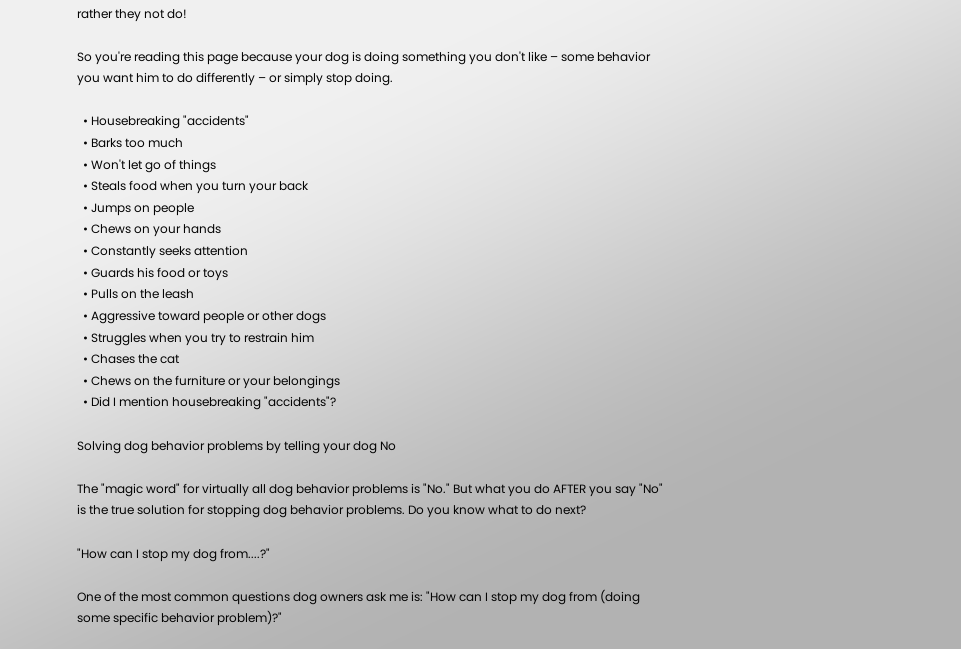rather they not do!

So you're reading this page because your dog is doing something you don't like – some behavior you want him to do differently – or simply stop doing.

  • Housebreaking "accidents"
  • Barks too much
  • Won't let go of things
  • Steals food when you turn your back
  • Jumps on people
  • Chews on your hands
  • Constantly seeks attention
  • Guards his food or toys
  • Pulls on the leash
  • Aggressive toward people or other dogs
  • Struggles when you try to restrain him
  • Chases the cat
  • Chews on the furniture or your belongings
  • Did I mention housebreaking "accidents"?

Solving dog behavior problems by telling your dog No

The "magic word" for virtually all dog behavior problems is "No." But what you do AFTER you say "No" is the true solution for stopping dog behavior problems. Do you know what to do next?

"How can I stop my dog from....?"

One of the most common questions dog owners ask me is: "How can I stop my dog from (doing some specific behavior problem)?"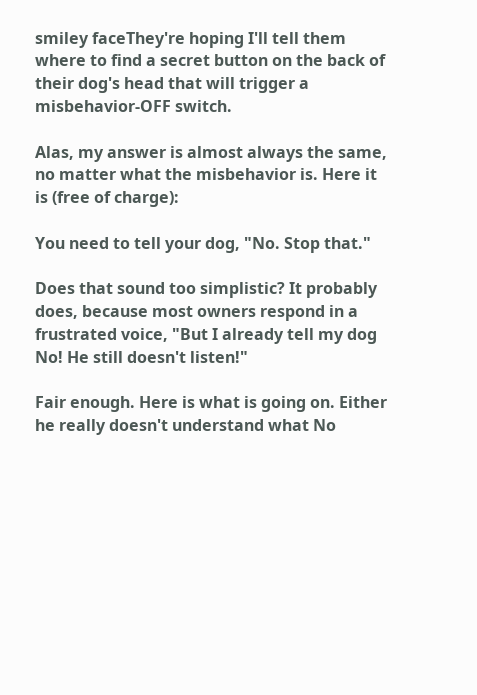smiley faceThey're hoping I'll tell them where to find a secret button on the back of their dog's head that will trigger a misbehavior-OFF switch.

Alas, my answer is almost always the same, no matter what the misbehavior is. Here it is (free of charge):

You need to tell your dog, "No. Stop that."

Does that sound too simplistic? It probably does, because most owners respond in a frustrated voice, "But I already tell my dog No! He still doesn't listen!"

Fair enough. Here is what is going on. Either he really doesn't understand what No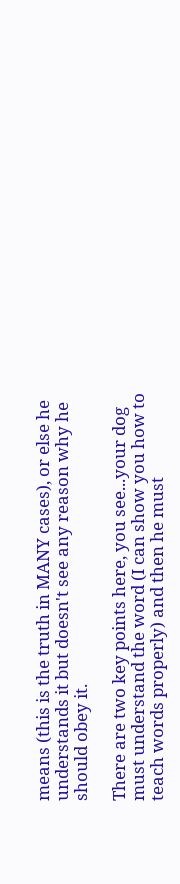means (this is the truth in MANY cases), or else he understands it but doesn't see any reason why he should obey it.

There are two key points here, you see...your dog must understand the word (I can show you how to teach words properly) and then he must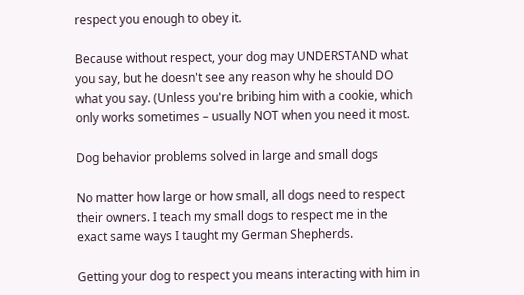respect you enough to obey it.

Because without respect, your dog may UNDERSTAND what you say, but he doesn't see any reason why he should DO what you say. (Unless you're bribing him with a cookie, which only works sometimes – usually NOT when you need it most.

Dog behavior problems solved in large and small dogs

No matter how large or how small, all dogs need to respect their owners. I teach my small dogs to respect me in the exact same ways I taught my German Shepherds.

Getting your dog to respect you means interacting with him in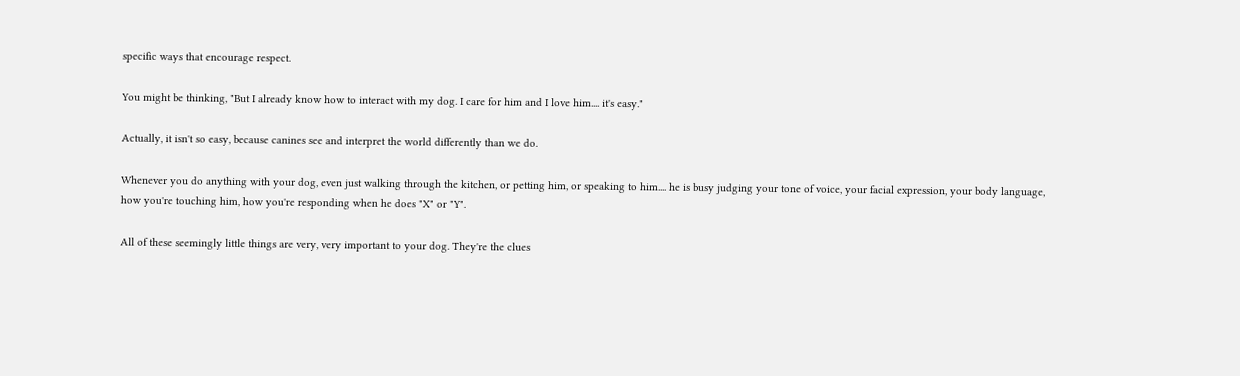specific ways that encourage respect.

You might be thinking, "But I already know how to interact with my dog. I care for him and I love him.... it's easy."

Actually, it isn't so easy, because canines see and interpret the world differently than we do.

Whenever you do anything with your dog, even just walking through the kitchen, or petting him, or speaking to him.... he is busy judging your tone of voice, your facial expression, your body language, how you're touching him, how you're responding when he does "X" or "Y".

All of these seemingly little things are very, very important to your dog. They're the clues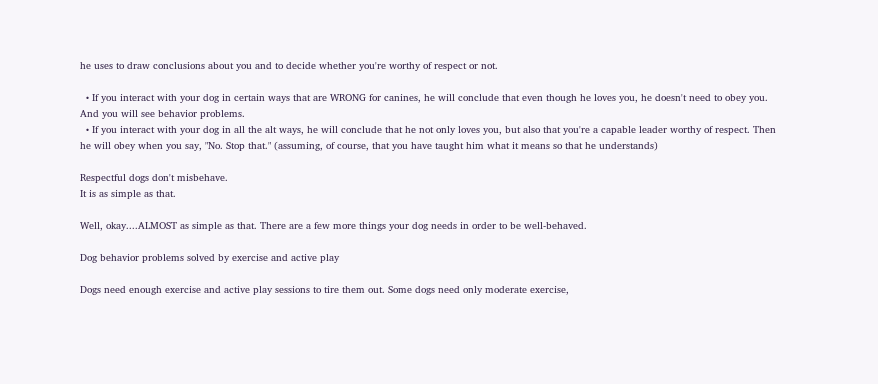he uses to draw conclusions about you and to decide whether you're worthy of respect or not.

  • If you interact with your dog in certain ways that are WRONG for canines, he will conclude that even though he loves you, he doesn't need to obey you. And you will see behavior problems.
  • If you interact with your dog in all the alt ways, he will conclude that he not only loves you, but also that you're a capable leader worthy of respect. Then he will obey when you say, "No. Stop that." (assuming, of course, that you have taught him what it means so that he understands)

Respectful dogs don't misbehave.
It is as simple as that.

Well, okay....ALMOST as simple as that. There are a few more things your dog needs in order to be well-behaved.

Dog behavior problems solved by exercise and active play

Dogs need enough exercise and active play sessions to tire them out. Some dogs need only moderate exercise,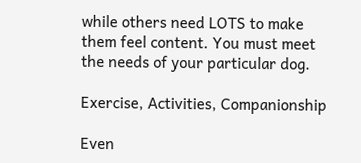while others need LOTS to make them feel content. You must meet the needs of your particular dog.

Exercise, Activities, Companionship

Even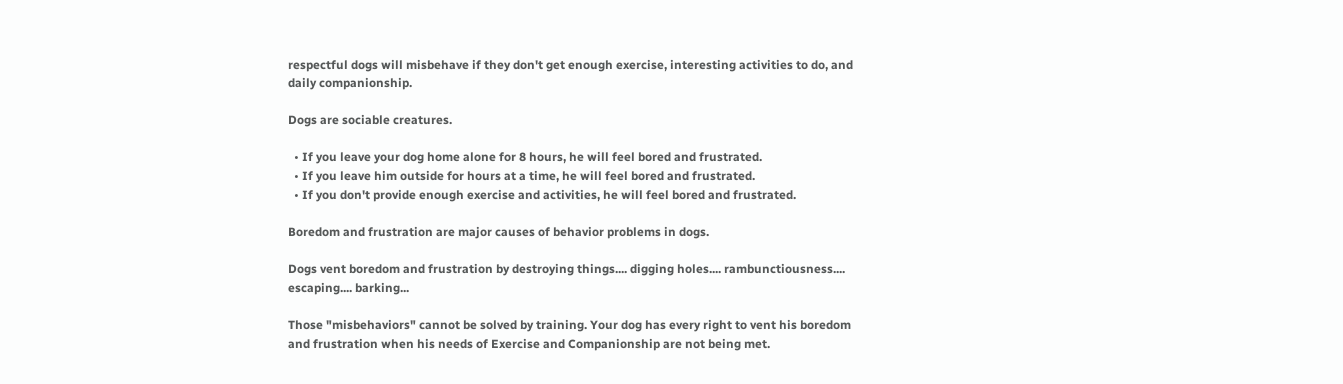respectful dogs will misbehave if they don't get enough exercise, interesting activities to do, and daily companionship.

Dogs are sociable creatures.

  • If you leave your dog home alone for 8 hours, he will feel bored and frustrated.
  • If you leave him outside for hours at a time, he will feel bored and frustrated.
  • If you don't provide enough exercise and activities, he will feel bored and frustrated.

Boredom and frustration are major causes of behavior problems in dogs.

Dogs vent boredom and frustration by destroying things.... digging holes.... rambunctiousness.... escaping.... barking...

Those "misbehaviors" cannot be solved by training. Your dog has every right to vent his boredom and frustration when his needs of Exercise and Companionship are not being met.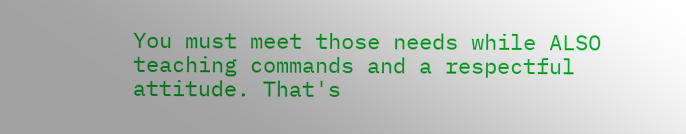You must meet those needs while ALSO teaching commands and a respectful attitude. That's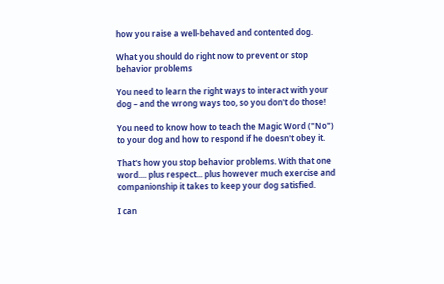how you raise a well-behaved and contented dog.

What you should do right now to prevent or stop behavior problems

You need to learn the right ways to interact with your dog – and the wrong ways too, so you don't do those!

You need to know how to teach the Magic Word ("No") to your dog and how to respond if he doesn't obey it.

That's how you stop behavior problems. With that one word.... plus respect... plus however much exercise and companionship it takes to keep your dog satisfied.

I can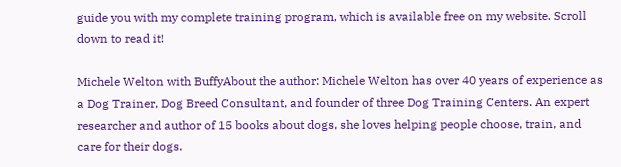guide you with my complete training program, which is available free on my website. Scroll down to read it!

Michele Welton with BuffyAbout the author: Michele Welton has over 40 years of experience as a Dog Trainer, Dog Breed Consultant, and founder of three Dog Training Centers. An expert researcher and author of 15 books about dogs, she loves helping people choose, train, and care for their dogs.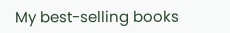My best-selling books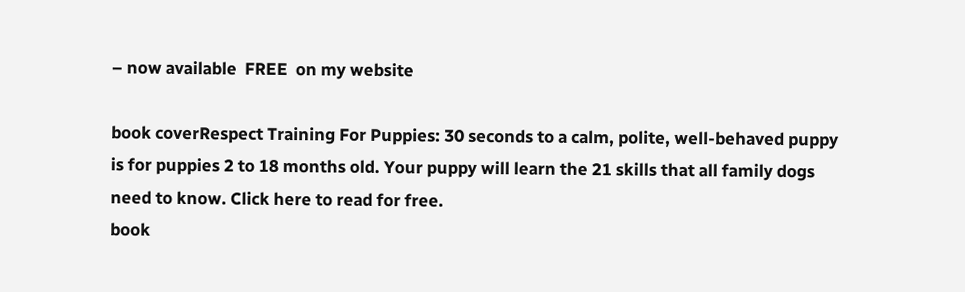– now available  FREE  on my website

book coverRespect Training For Puppies: 30 seconds to a calm, polite, well-behaved puppy is for puppies 2 to 18 months old. Your puppy will learn the 21 skills that all family dogs need to know. Click here to read for free.
book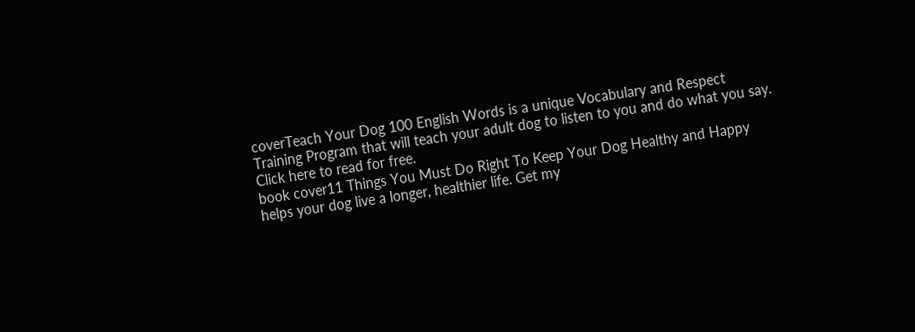coverTeach Your Dog 100 English Words is a unique Vocabulary and Respect Training Program that will teach your adult dog to listen to you and do what you say. Click here to read for free.
book cover11 Things You Must Do Right To Keep Your Dog Healthy and Happy helps your dog live a longer, healthier life. Get my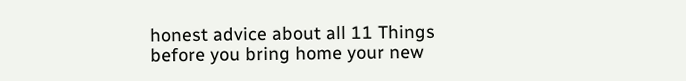honest advice about all 11 Things before you bring home your new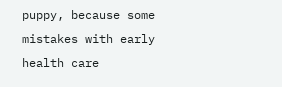puppy, because some mistakes with early health care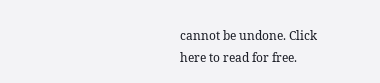cannot be undone. Click here to read for free.